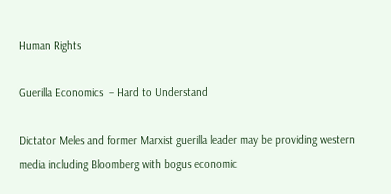Human Rights

Guerilla Economics  – Hard to Understand

Dictator Meles and former Marxist guerilla leader may be providing western media including Bloomberg with bogus economic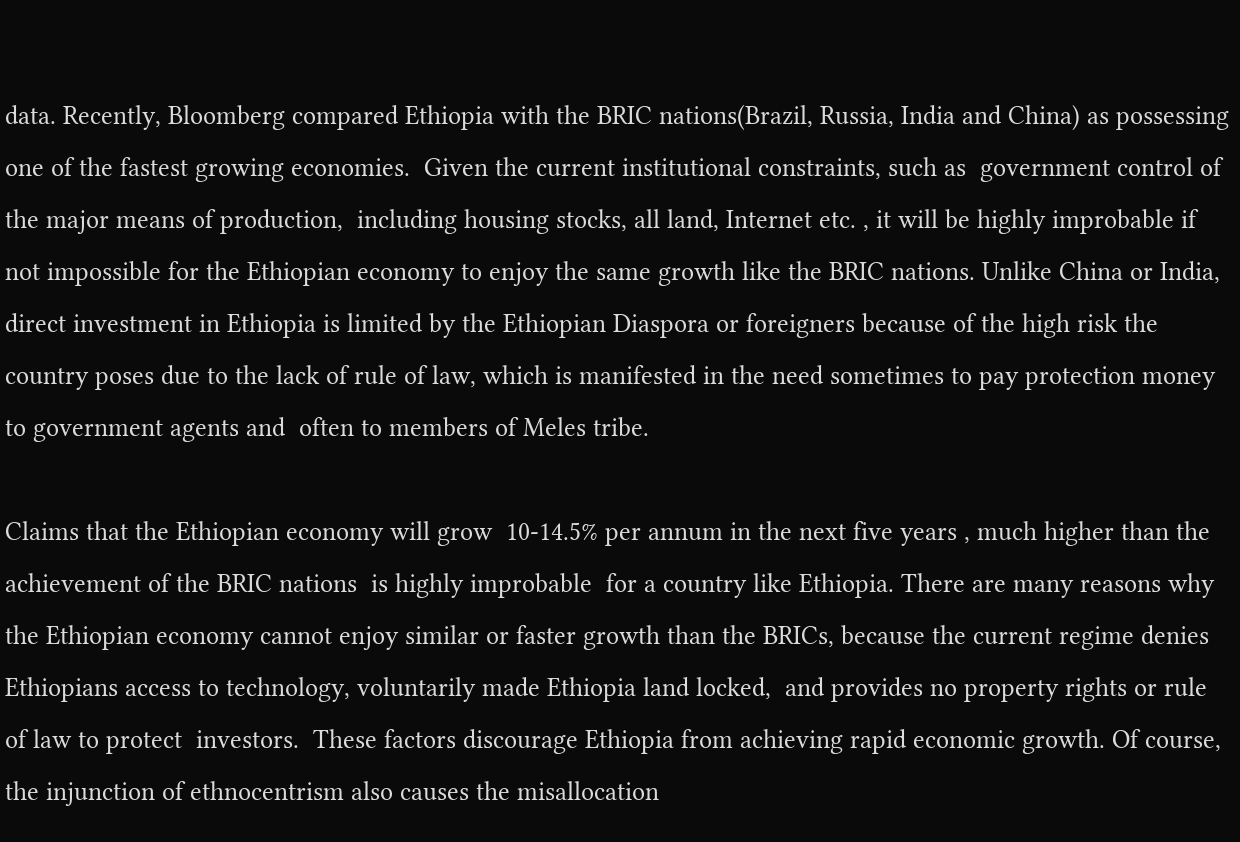data. Recently, Bloomberg compared Ethiopia with the BRIC nations(Brazil, Russia, India and China) as possessing one of the fastest growing economies.  Given the current institutional constraints, such as  government control of the major means of production,  including housing stocks, all land, Internet etc. , it will be highly improbable if not impossible for the Ethiopian economy to enjoy the same growth like the BRIC nations. Unlike China or India, direct investment in Ethiopia is limited by the Ethiopian Diaspora or foreigners because of the high risk the country poses due to the lack of rule of law, which is manifested in the need sometimes to pay protection money to government agents and  often to members of Meles tribe.

Claims that the Ethiopian economy will grow  10-14.5% per annum in the next five years , much higher than the achievement of the BRIC nations  is highly improbable  for a country like Ethiopia. There are many reasons why the Ethiopian economy cannot enjoy similar or faster growth than the BRICs, because the current regime denies Ethiopians access to technology, voluntarily made Ethiopia land locked,  and provides no property rights or rule of law to protect  investors.  These factors discourage Ethiopia from achieving rapid economic growth. Of course, the injunction of ethnocentrism also causes the misallocation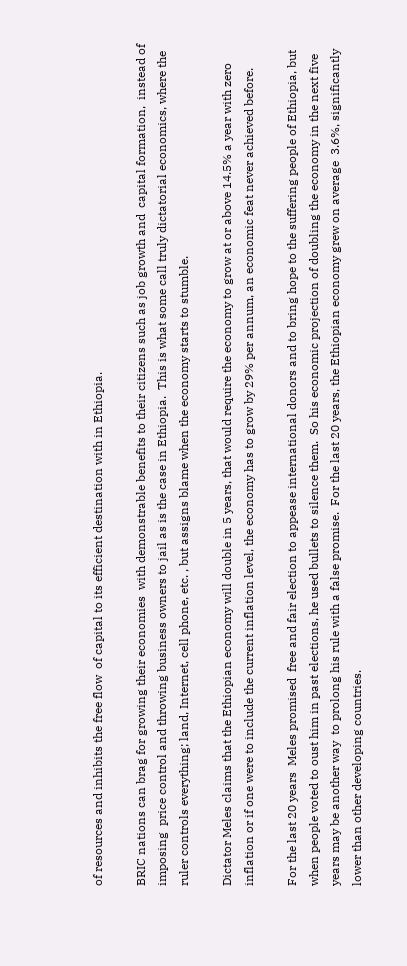of resources and inhibits the free flow  of capital to its efficient destination with in Ethiopia.

BRIC nations can brag for growing their economies  with demonstrable benefits to their citizens such as job growth and  capital formation,  instead of imposing  price control and throwing business owners to jail as is the case in Ethiopia.  This is what some call truly dictatorial economics, where the ruler controls everything; land, Internet, cell phone, etc. , but assigns blame when the economy starts to stumble.

Dictator Meles claims that the Ethiopian economy will double in 5 years, that would require the economy to grow at or above 14.5% a year with zero inflation or if one were to include the current inflation level, the economy has to grow by 29% per annum, an economic feat never achieved before.

For the last 20 years  Meles promised  free and fair election to appease international donors and to bring hope to the suffering people of Ethiopia, but when people voted to oust him in past elections, he used bullets to silence them.  So his economic projection of doubling the economy in the next five years may be another way  to prolong his rule with a false promise.  For the last 20 years, the Ethiopian economy grew on average  3.6%, significantly lower than other developing countries.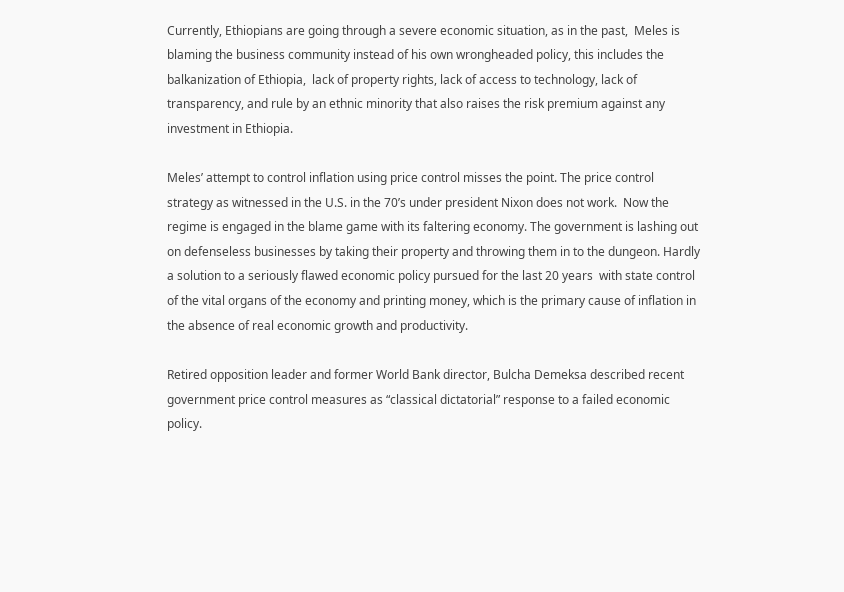Currently, Ethiopians are going through a severe economic situation, as in the past,  Meles is blaming the business community instead of his own wrongheaded policy, this includes the balkanization of Ethiopia,  lack of property rights, lack of access to technology, lack of transparency, and rule by an ethnic minority that also raises the risk premium against any investment in Ethiopia.

Meles’ attempt to control inflation using price control misses the point. The price control strategy as witnessed in the U.S. in the 70’s under president Nixon does not work.  Now the regime is engaged in the blame game with its faltering economy. The government is lashing out on defenseless businesses by taking their property and throwing them in to the dungeon. Hardly a solution to a seriously flawed economic policy pursued for the last 20 years  with state control of the vital organs of the economy and printing money, which is the primary cause of inflation in the absence of real economic growth and productivity.

Retired opposition leader and former World Bank director, Bulcha Demeksa described recent government price control measures as “classical dictatorial” response to a failed economic policy.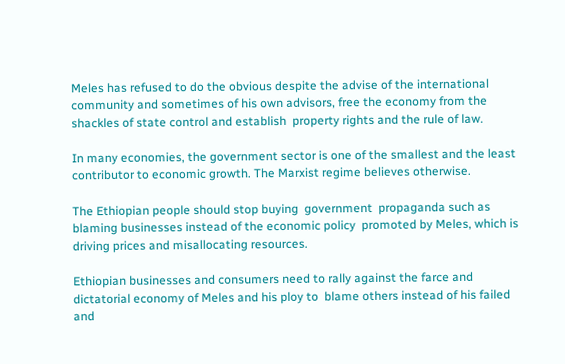Meles has refused to do the obvious despite the advise of the international community and sometimes of his own advisors, free the economy from the shackles of state control and establish  property rights and the rule of law.

In many economies, the government sector is one of the smallest and the least contributor to economic growth. The Marxist regime believes otherwise.

The Ethiopian people should stop buying  government  propaganda such as blaming businesses instead of the economic policy  promoted by Meles, which is driving prices and misallocating resources.

Ethiopian businesses and consumers need to rally against the farce and dictatorial economy of Meles and his ploy to  blame others instead of his failed and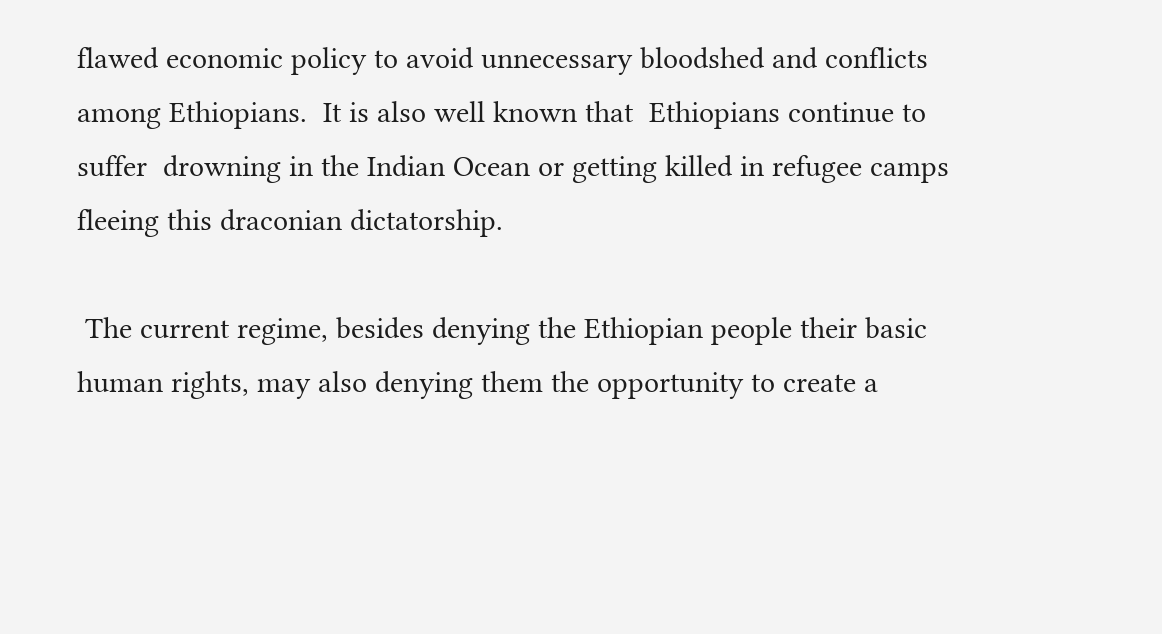flawed economic policy to avoid unnecessary bloodshed and conflicts among Ethiopians.  It is also well known that  Ethiopians continue to suffer  drowning in the Indian Ocean or getting killed in refugee camps fleeing this draconian dictatorship.

 The current regime, besides denying the Ethiopian people their basic human rights, may also denying them the opportunity to create a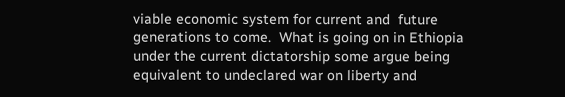viable economic system for current and  future generations to come.  What is going on in Ethiopia under the current dictatorship some argue being equivalent to undeclared war on liberty and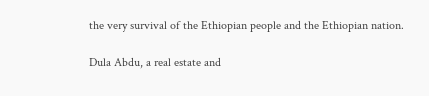the very survival of the Ethiopian people and the Ethiopian nation.

Dula Abdu, a real estate and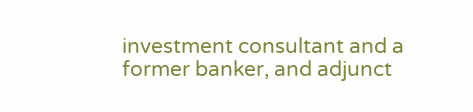investment consultant and a former banker, and adjunct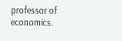professor of economics.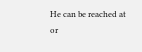He can be reached at or